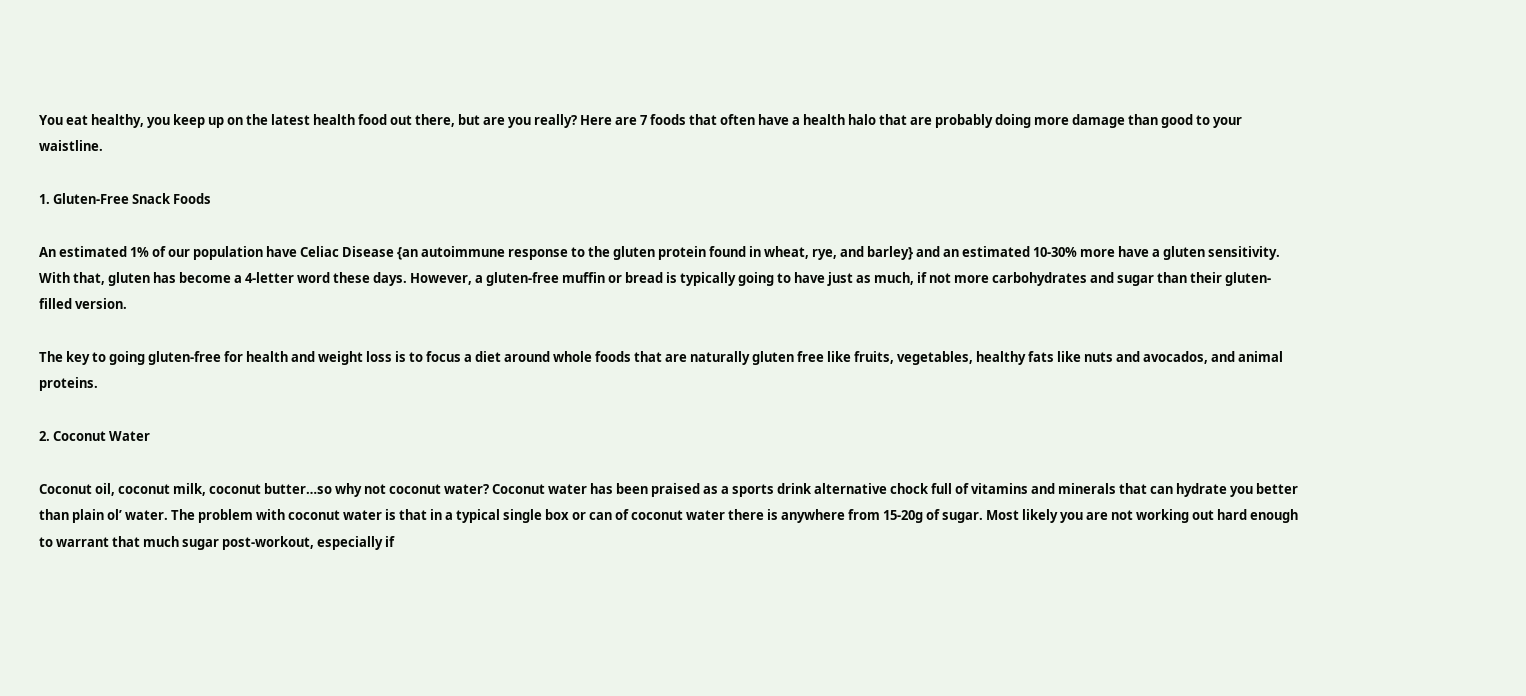You eat healthy, you keep up on the latest health food out there, but are you really? Here are 7 foods that often have a health halo that are probably doing more damage than good to your waistline.

1. Gluten-Free Snack Foods

An estimated 1% of our population have Celiac Disease {an autoimmune response to the gluten protein found in wheat, rye, and barley} and an estimated 10-30% more have a gluten sensitivity. With that, gluten has become a 4-letter word these days. However, a gluten-free muffin or bread is typically going to have just as much, if not more carbohydrates and sugar than their gluten-filled version.

The key to going gluten-free for health and weight loss is to focus a diet around whole foods that are naturally gluten free like fruits, vegetables, healthy fats like nuts and avocados, and animal proteins.

2. Coconut Water

Coconut oil, coconut milk, coconut butter…so why not coconut water? Coconut water has been praised as a sports drink alternative chock full of vitamins and minerals that can hydrate you better than plain ol’ water. The problem with coconut water is that in a typical single box or can of coconut water there is anywhere from 15-20g of sugar. Most likely you are not working out hard enough to warrant that much sugar post-workout, especially if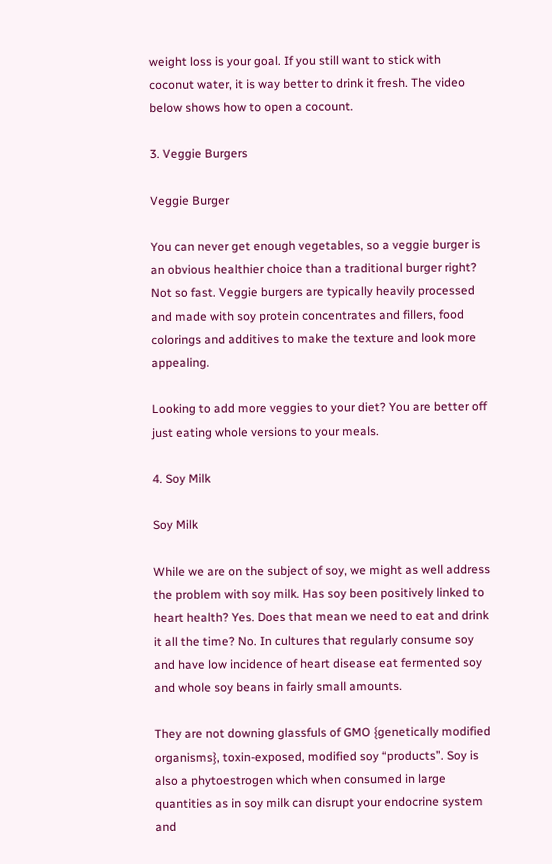weight loss is your goal. If you still want to stick with coconut water, it is way better to drink it fresh. The video below shows how to open a cocount.

3. Veggie Burgers

Veggie Burger

You can never get enough vegetables, so a veggie burger is an obvious healthier choice than a traditional burger right? Not so fast. Veggie burgers are typically heavily processed and made with soy protein concentrates and fillers, food colorings and additives to make the texture and look more appealing.

Looking to add more veggies to your diet? You are better off just eating whole versions to your meals.

4. Soy Milk

Soy Milk

While we are on the subject of soy, we might as well address the problem with soy milk. Has soy been positively linked to heart health? Yes. Does that mean we need to eat and drink it all the time? No. In cultures that regularly consume soy and have low incidence of heart disease eat fermented soy and whole soy beans in fairly small amounts.

They are not downing glassfuls of GMO {genetically modified organisms}, toxin-exposed, modified soy “products”. Soy is also a phytoestrogen which when consumed in large quantities as in soy milk can disrupt your endocrine system and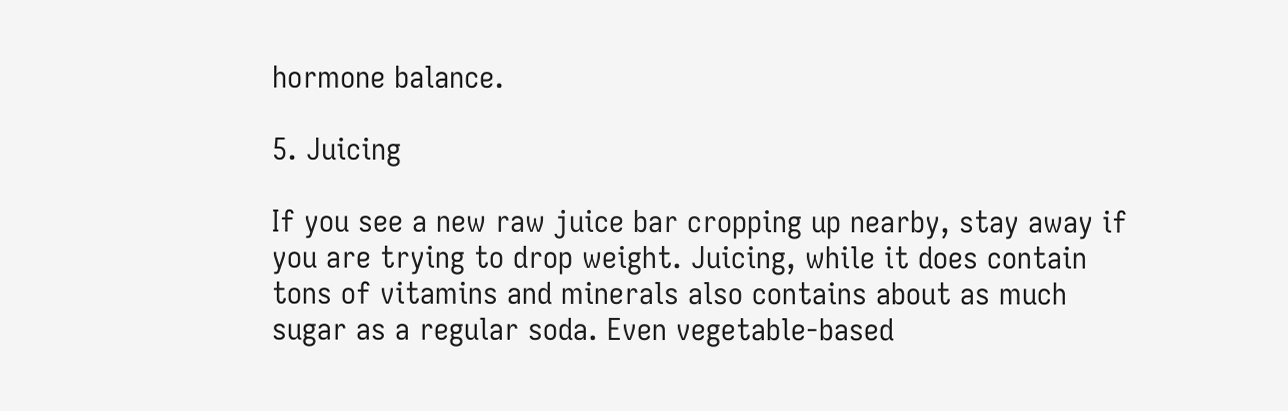hormone balance.

5. Juicing

If you see a new raw juice bar cropping up nearby, stay away if you are trying to drop weight. Juicing, while it does contain tons of vitamins and minerals also contains about as much sugar as a regular soda. Even vegetable-based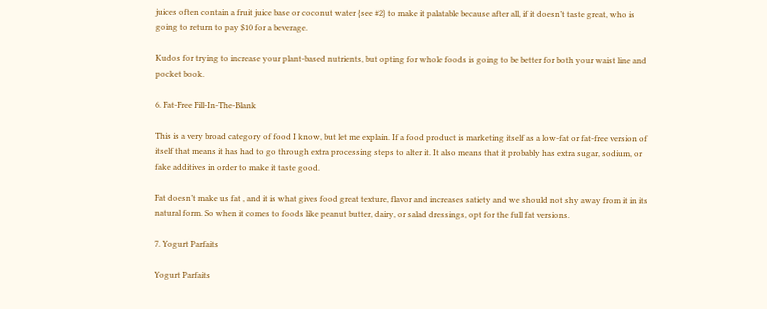juices often contain a fruit juice base or coconut water {see #2} to make it palatable because after all, if it doesn’t taste great, who is going to return to pay $10 for a beverage.

Kudos for trying to increase your plant-based nutrients, but opting for whole foods is going to be better for both your waist line and pocket book.

6. Fat-Free Fill-In-The-Blank

This is a very broad category of food I know, but let me explain. If a food product is marketing itself as a low-fat or fat-free version of itself that means it has had to go through extra processing steps to alter it. It also means that it probably has extra sugar, sodium, or fake additives in order to make it taste good.

Fat doesn’t make us fat , and it is what gives food great texture, flavor and increases satiety and we should not shy away from it in its natural form. So when it comes to foods like peanut butter, dairy, or salad dressings, opt for the full fat versions.

7. Yogurt Parfaits

Yogurt Parfaits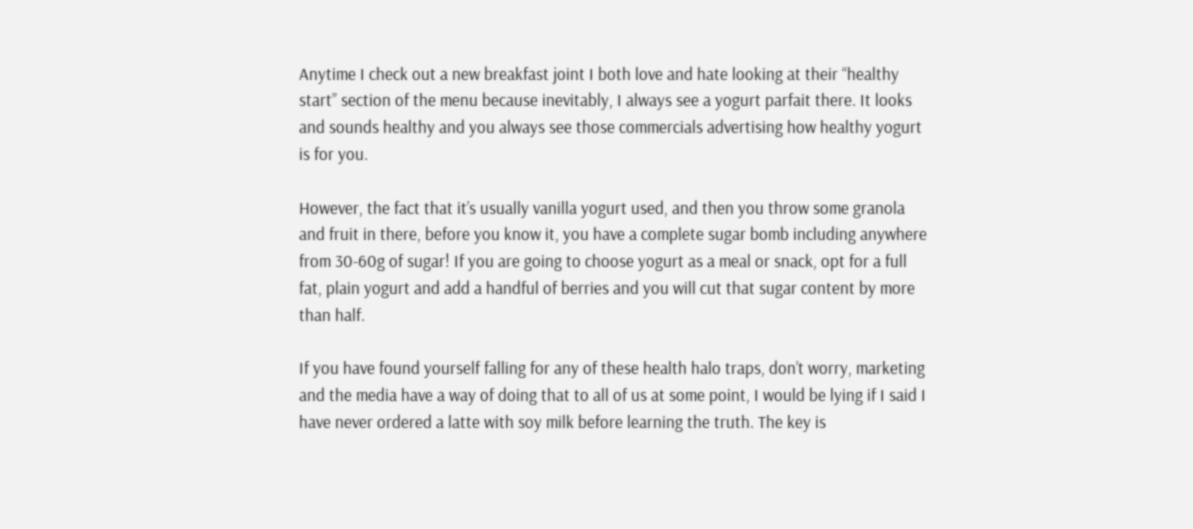Anytime I check out a new breakfast joint I both love and hate looking at their “healthy start” section of the menu because inevitably, I always see a yogurt parfait there. It looks and sounds healthy and you always see those commercials advertising how healthy yogurt is for you.

However, the fact that it’s usually vanilla yogurt used, and then you throw some granola and fruit in there, before you know it, you have a complete sugar bomb including anywhere from 30-60g of sugar! If you are going to choose yogurt as a meal or snack, opt for a full fat, plain yogurt and add a handful of berries and you will cut that sugar content by more than half.

If you have found yourself falling for any of these health halo traps, don’t worry, marketing and the media have a way of doing that to all of us at some point, I would be lying if I said I have never ordered a latte with soy milk before learning the truth. The key is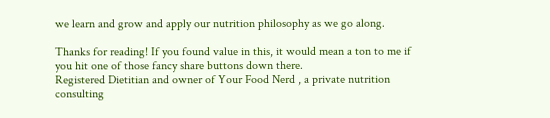we learn and grow and apply our nutrition philosophy as we go along.

Thanks for reading! If you found value in this, it would mean a ton to me if you hit one of those fancy share buttons down there.
Registered Dietitian and owner of Your Food Nerd , a private nutrition consulting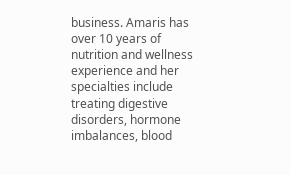business. Amaris has over 10 years of nutrition and wellness experience and her specialties include treating digestive disorders, hormone imbalances, blood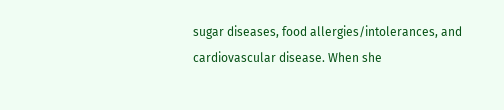sugar diseases, food allergies/intolerances, and cardiovascular disease. When she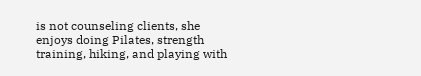is not counseling clients, she enjoys doing Pilates, strength training, hiking, and playing with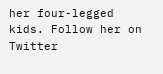her four-legged kids. Follow her on Twitter